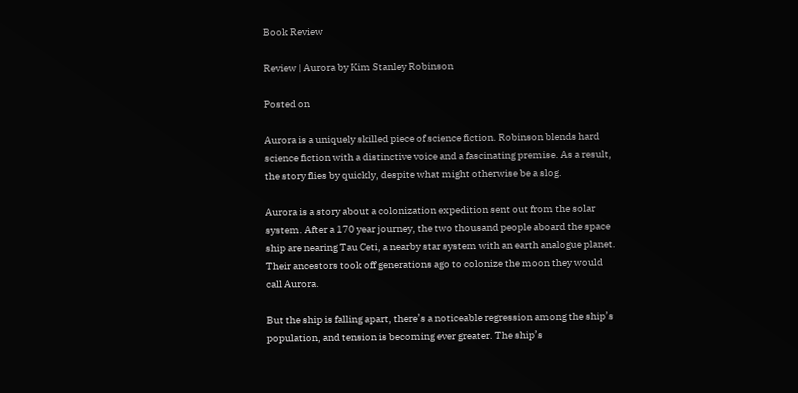Book Review

Review | Aurora by Kim Stanley Robinson

Posted on

Aurora is a uniquely skilled piece of science fiction. Robinson blends hard science fiction with a distinctive voice and a fascinating premise. As a result, the story flies by quickly, despite what might otherwise be a slog.

Aurora is a story about a colonization expedition sent out from the solar system. After a 170 year journey, the two thousand people aboard the space ship are nearing Tau Ceti, a nearby star system with an earth analogue planet. Their ancestors took off generations ago to colonize the moon they would call Aurora.

But the ship is falling apart, there’s a noticeable regression among the ship’s population, and tension is becoming ever greater. The ship’s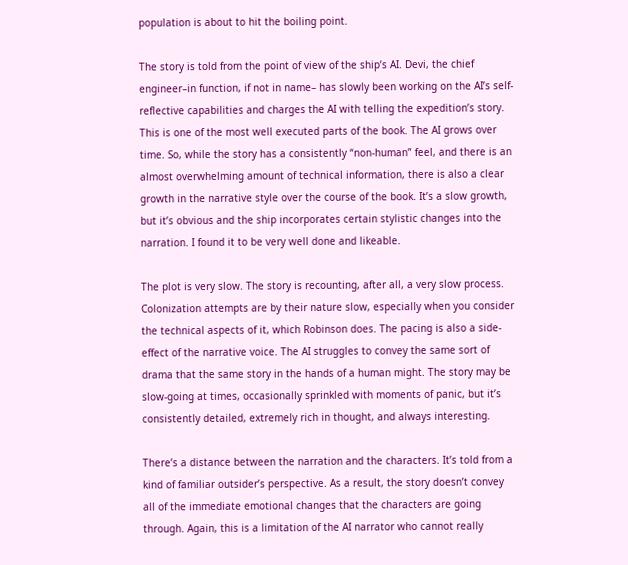population is about to hit the boiling point.

The story is told from the point of view of the ship’s AI. Devi, the chief engineer–in function, if not in name– has slowly been working on the AI’s self-reflective capabilities and charges the AI with telling the expedition’s story. This is one of the most well executed parts of the book. The AI grows over time. So, while the story has a consistently “non-human” feel, and there is an almost overwhelming amount of technical information, there is also a clear growth in the narrative style over the course of the book. It’s a slow growth, but it’s obvious and the ship incorporates certain stylistic changes into the narration. I found it to be very well done and likeable.

The plot is very slow. The story is recounting, after all, a very slow process. Colonization attempts are by their nature slow, especially when you consider the technical aspects of it, which Robinson does. The pacing is also a side-effect of the narrative voice. The AI struggles to convey the same sort of drama that the same story in the hands of a human might. The story may be slow-going at times, occasionally sprinkled with moments of panic, but it’s consistently detailed, extremely rich in thought, and always interesting.

There’s a distance between the narration and the characters. It’s told from a kind of familiar outsider’s perspective. As a result, the story doesn’t convey all of the immediate emotional changes that the characters are going through. Again, this is a limitation of the AI narrator who cannot really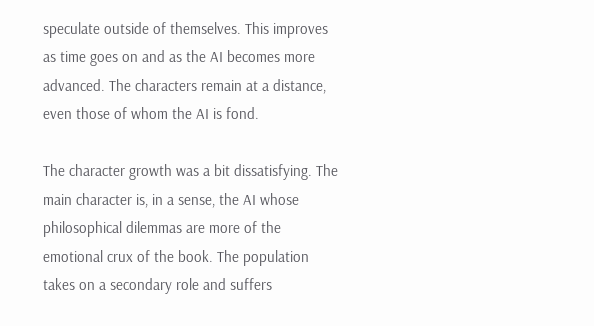speculate outside of themselves. This improves as time goes on and as the AI becomes more advanced. The characters remain at a distance, even those of whom the AI is fond.

The character growth was a bit dissatisfying. The main character is, in a sense, the AI whose philosophical dilemmas are more of the emotional crux of the book. The population takes on a secondary role and suffers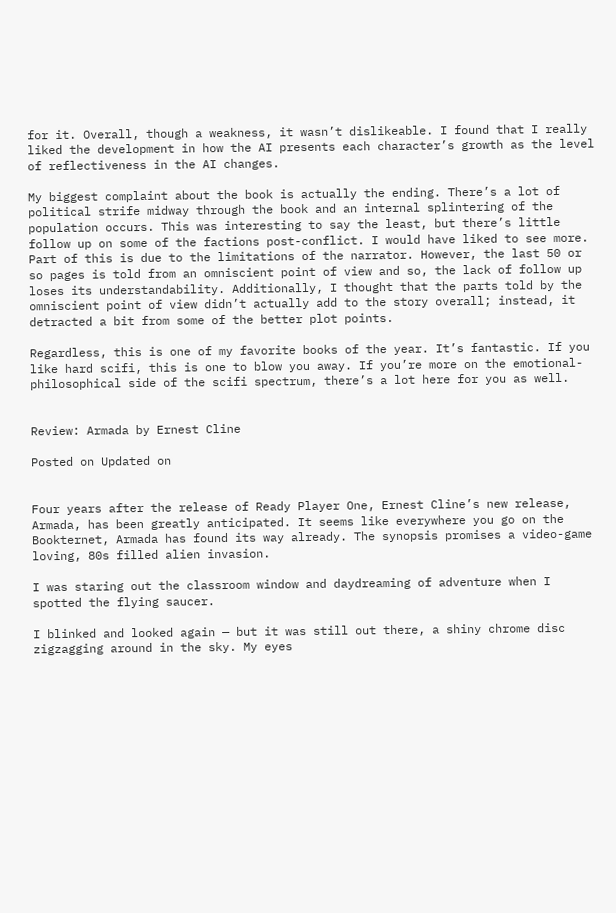for it. Overall, though a weakness, it wasn’t dislikeable. I found that I really liked the development in how the AI presents each character’s growth as the level of reflectiveness in the AI changes.

My biggest complaint about the book is actually the ending. There’s a lot of political strife midway through the book and an internal splintering of the population occurs. This was interesting to say the least, but there’s little follow up on some of the factions post-conflict. I would have liked to see more. Part of this is due to the limitations of the narrator. However, the last 50 or so pages is told from an omniscient point of view and so, the lack of follow up loses its understandability. Additionally, I thought that the parts told by the omniscient point of view didn’t actually add to the story overall; instead, it detracted a bit from some of the better plot points.

Regardless, this is one of my favorite books of the year. It’s fantastic. If you like hard scifi, this is one to blow you away. If you’re more on the emotional-philosophical side of the scifi spectrum, there’s a lot here for you as well.


Review: Armada by Ernest Cline

Posted on Updated on


Four years after the release of Ready Player One, Ernest Cline’s new release, Armada, has been greatly anticipated. It seems like everywhere you go on the Bookternet, Armada has found its way already. The synopsis promises a video-game loving, 80s filled alien invasion.

I was staring out the classroom window and daydreaming of adventure when I spotted the flying saucer.

I blinked and looked again — but it was still out there, a shiny chrome disc zigzagging around in the sky. My eyes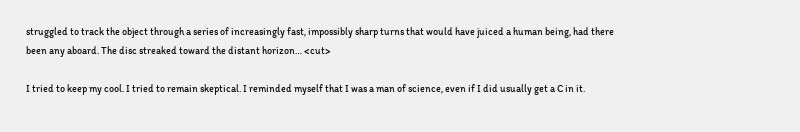struggled to track the object through a series of increasingly fast, impossibly sharp turns that would have juiced a human being, had there been any aboard. The disc streaked toward the distant horizon… <cut>

I tried to keep my cool. I tried to remain skeptical. I reminded myself that I was a man of science, even if I did usually get a C in it.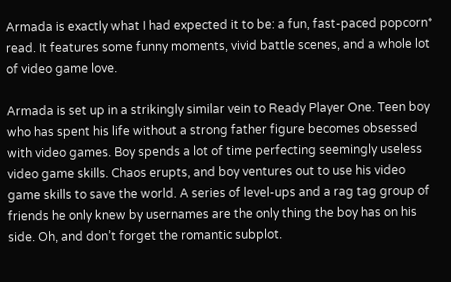Armada is exactly what I had expected it to be: a fun, fast-paced popcorn* read. It features some funny moments, vivid battle scenes, and a whole lot of video game love.

Armada is set up in a strikingly similar vein to Ready Player One. Teen boy who has spent his life without a strong father figure becomes obsessed with video games. Boy spends a lot of time perfecting seemingly useless video game skills. Chaos erupts, and boy ventures out to use his video game skills to save the world. A series of level-ups and a rag tag group of friends he only knew by usernames are the only thing the boy has on his side. Oh, and don’t forget the romantic subplot.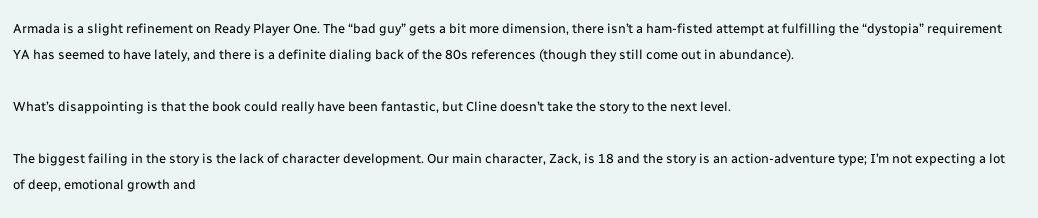Armada is a slight refinement on Ready Player One. The “bad guy” gets a bit more dimension, there isn’t a ham-fisted attempt at fulfilling the “dystopia” requirement YA has seemed to have lately, and there is a definite dialing back of the 80s references (though they still come out in abundance).

What’s disappointing is that the book could really have been fantastic, but Cline doesn’t take the story to the next level.

The biggest failing in the story is the lack of character development. Our main character, Zack, is 18 and the story is an action-adventure type; I’m not expecting a lot of deep, emotional growth and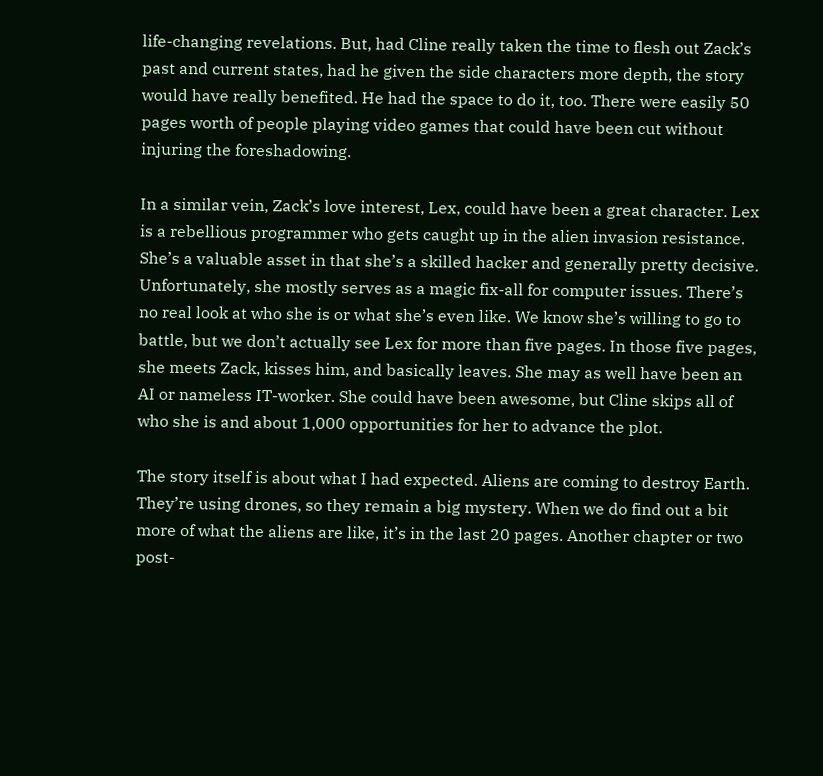life-changing revelations. But, had Cline really taken the time to flesh out Zack’s past and current states, had he given the side characters more depth, the story would have really benefited. He had the space to do it, too. There were easily 50 pages worth of people playing video games that could have been cut without injuring the foreshadowing.

In a similar vein, Zack’s love interest, Lex, could have been a great character. Lex is a rebellious programmer who gets caught up in the alien invasion resistance. She’s a valuable asset in that she’s a skilled hacker and generally pretty decisive. Unfortunately, she mostly serves as a magic fix-all for computer issues. There’s no real look at who she is or what she’s even like. We know she’s willing to go to battle, but we don’t actually see Lex for more than five pages. In those five pages, she meets Zack, kisses him, and basically leaves. She may as well have been an AI or nameless IT-worker. She could have been awesome, but Cline skips all of who she is and about 1,000 opportunities for her to advance the plot.

The story itself is about what I had expected. Aliens are coming to destroy Earth. They’re using drones, so they remain a big mystery. When we do find out a bit more of what the aliens are like, it’s in the last 20 pages. Another chapter or two post-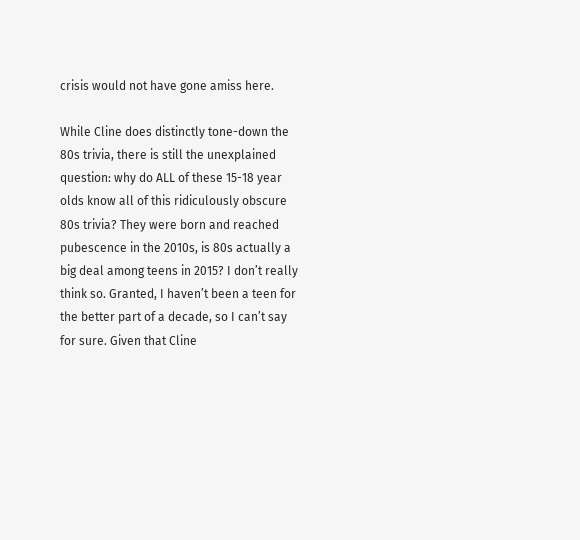crisis would not have gone amiss here.

While Cline does distinctly tone-down the 80s trivia, there is still the unexplained question: why do ALL of these 15-18 year olds know all of this ridiculously obscure 80s trivia? They were born and reached pubescence in the 2010s, is 80s actually a big deal among teens in 2015? I don’t really think so. Granted, I haven’t been a teen for the better part of a decade, so I can’t say for sure. Given that Cline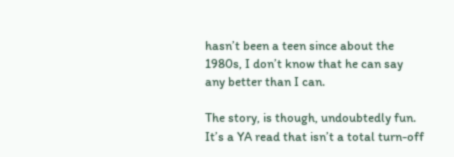hasn’t been a teen since about the 1980s, I don’t know that he can say any better than I can.

The story, is though, undoubtedly fun. It’s a YA read that isn’t a total turn-off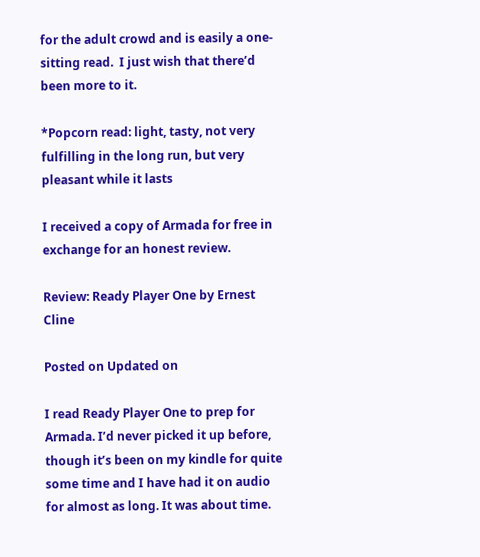for the adult crowd and is easily a one-sitting read.  I just wish that there’d been more to it.

*Popcorn read: light, tasty, not very fulfilling in the long run, but very pleasant while it lasts

I received a copy of Armada for free in exchange for an honest review.

Review: Ready Player One by Ernest Cline

Posted on Updated on

I read Ready Player One to prep for Armada. I’d never picked it up before, though it’s been on my kindle for quite some time and I have had it on audio for almost as long. It was about time.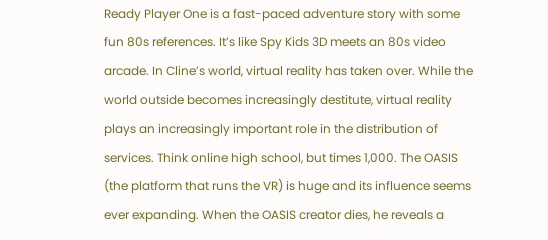Ready Player One is a fast-paced adventure story with some fun 80s references. It’s like Spy Kids 3D meets an 80s video arcade. In Cline’s world, virtual reality has taken over. While the world outside becomes increasingly destitute, virtual reality plays an increasingly important role in the distribution of services. Think online high school, but times 1,000. The OASIS (the platform that runs the VR) is huge and its influence seems ever expanding. When the OASIS creator dies, he reveals a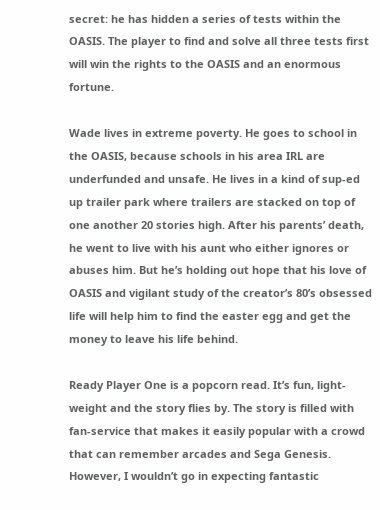secret: he has hidden a series of tests within the OASIS. The player to find and solve all three tests first will win the rights to the OASIS and an enormous fortune.

Wade lives in extreme poverty. He goes to school in the OASIS, because schools in his area IRL are underfunded and unsafe. He lives in a kind of sup-ed up trailer park where trailers are stacked on top of one another 20 stories high. After his parents’ death, he went to live with his aunt who either ignores or abuses him. But he’s holding out hope that his love of OASIS and vigilant study of the creator’s 80’s obsessed life will help him to find the easter egg and get the money to leave his life behind.

Ready Player One is a popcorn read. It’s fun, light-weight and the story flies by. The story is filled with fan-service that makes it easily popular with a crowd that can remember arcades and Sega Genesis. However, I wouldn’t go in expecting fantastic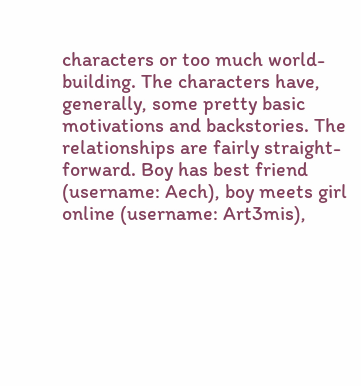characters or too much world-building. The characters have, generally, some pretty basic motivations and backstories. The relationships are fairly straight-forward. Boy has best friend (username: Aech), boy meets girl online (username: Art3mis),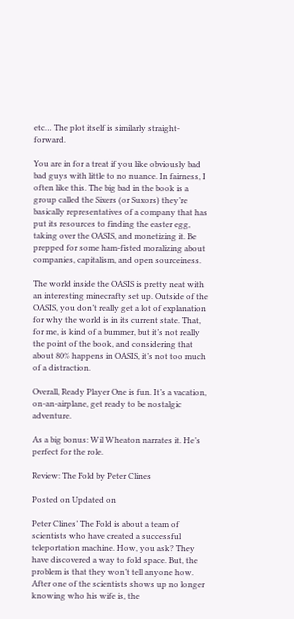etc… The plot itself is similarly straight-forward.

You are in for a treat if you like obviously bad bad guys with little to no nuance. In fairness, I often like this. The big bad in the book is a group called the Sixers (or Suxors) they’re basically representatives of a company that has put its resources to finding the easter egg, taking over the OASIS, and monetizing it. Be prepped for some ham-fisted moralizing about companies, capitalism, and open sourceiness.

The world inside the OASIS is pretty neat with an interesting minecrafty set up. Outside of the OASIS, you don’t really get a lot of explanation for why the world is in its current state. That, for me, is kind of a bummer, but it’s not really the point of the book, and considering that about 80% happens in OASIS, it’s not too much of a distraction.

Overall, Ready Player One is fun. It’s a vacation, on-an-airplane, get ready to be nostalgic adventure.

As a big bonus: Wil Wheaton narrates it. He’s perfect for the role.

Review: The Fold by Peter Clines

Posted on Updated on

Peter Clines’ The Fold is about a team of scientists who have created a successful teleportation machine. How, you ask? They have discovered a way to fold space. But, the problem is that they won’t tell anyone how. After one of the scientists shows up no longer knowing who his wife is, the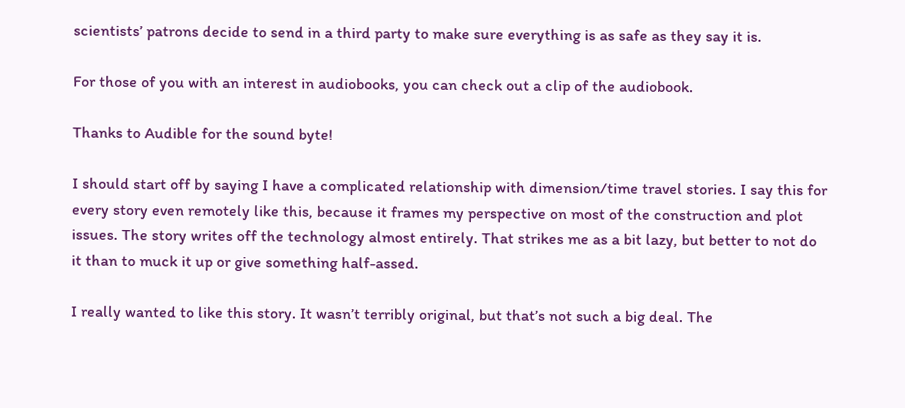scientists’ patrons decide to send in a third party to make sure everything is as safe as they say it is.

For those of you with an interest in audiobooks, you can check out a clip of the audiobook.

Thanks to Audible for the sound byte!

I should start off by saying I have a complicated relationship with dimension/time travel stories. I say this for every story even remotely like this, because it frames my perspective on most of the construction and plot issues. The story writes off the technology almost entirely. That strikes me as a bit lazy, but better to not do it than to muck it up or give something half-assed.

I really wanted to like this story. It wasn’t terribly original, but that’s not such a big deal. The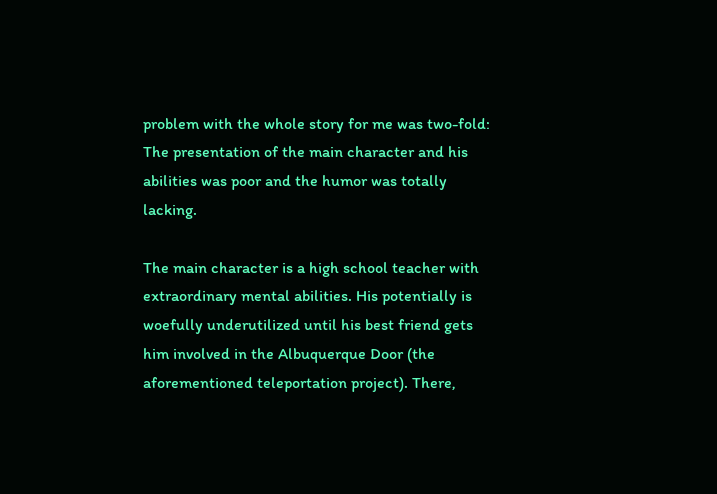problem with the whole story for me was two-fold: The presentation of the main character and his abilities was poor and the humor was totally lacking.

The main character is a high school teacher with extraordinary mental abilities. His potentially is woefully underutilized until his best friend gets him involved in the Albuquerque Door (the aforementioned teleportation project). There,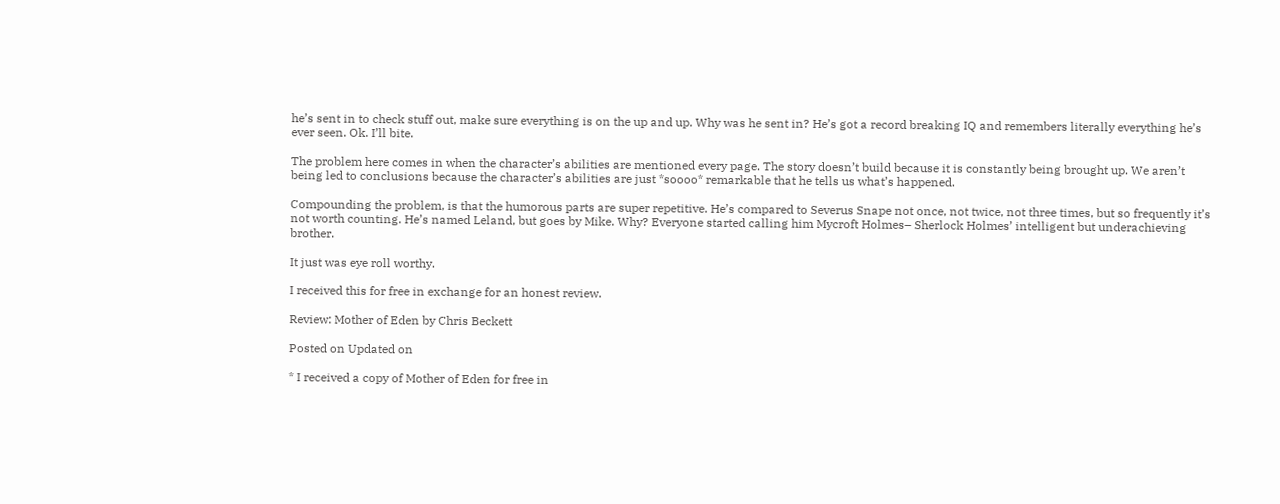he’s sent in to check stuff out, make sure everything is on the up and up. Why was he sent in? He’s got a record breaking IQ and remembers literally everything he’s ever seen. Ok. I’ll bite.

The problem here comes in when the character’s abilities are mentioned every page. The story doesn’t build because it is constantly being brought up. We aren’t being led to conclusions because the character’s abilities are just *soooo* remarkable that he tells us what’s happened.

Compounding the problem, is that the humorous parts are super repetitive. He’s compared to Severus Snape not once, not twice, not three times, but so frequently it’s not worth counting. He’s named Leland, but goes by Mike. Why? Everyone started calling him Mycroft Holmes– Sherlock Holmes’ intelligent but underachieving brother.

It just was eye roll worthy.

I received this for free in exchange for an honest review.

Review: Mother of Eden by Chris Beckett

Posted on Updated on

* I received a copy of Mother of Eden for free in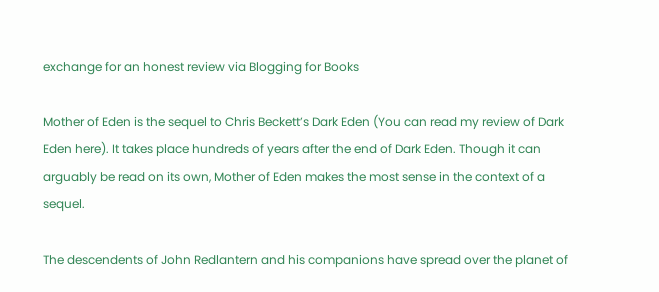exchange for an honest review via Blogging for Books

Mother of Eden is the sequel to Chris Beckett’s Dark Eden (You can read my review of Dark Eden here). It takes place hundreds of years after the end of Dark Eden. Though it can arguably be read on its own, Mother of Eden makes the most sense in the context of a sequel.

The descendents of John Redlantern and his companions have spread over the planet of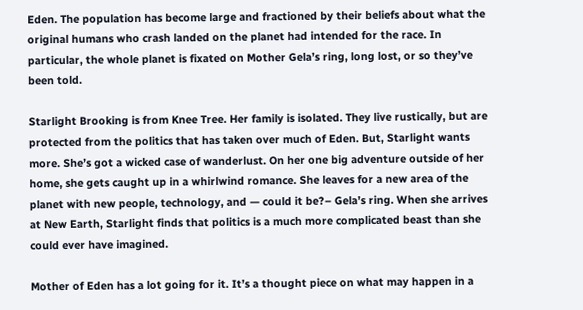Eden. The population has become large and fractioned by their beliefs about what the original humans who crash landed on the planet had intended for the race. In particular, the whole planet is fixated on Mother Gela’s ring, long lost, or so they’ve been told.

Starlight Brooking is from Knee Tree. Her family is isolated. They live rustically, but are protected from the politics that has taken over much of Eden. But, Starlight wants more. She’s got a wicked case of wanderlust. On her one big adventure outside of her home, she gets caught up in a whirlwind romance. She leaves for a new area of the planet with new people, technology, and — could it be?– Gela’s ring. When she arrives at New Earth, Starlight finds that politics is a much more complicated beast than she could ever have imagined.

Mother of Eden has a lot going for it. It’s a thought piece on what may happen in a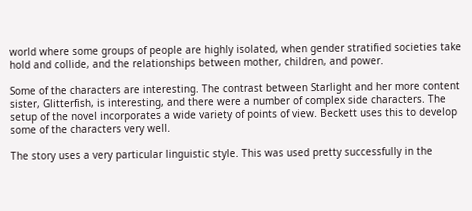world where some groups of people are highly isolated, when gender stratified societies take hold and collide, and the relationships between mother, children, and power.

Some of the characters are interesting. The contrast between Starlight and her more content sister, Glitterfish, is interesting, and there were a number of complex side characters. The setup of the novel incorporates a wide variety of points of view. Beckett uses this to develop some of the characters very well.

The story uses a very particular linguistic style. This was used pretty successfully in the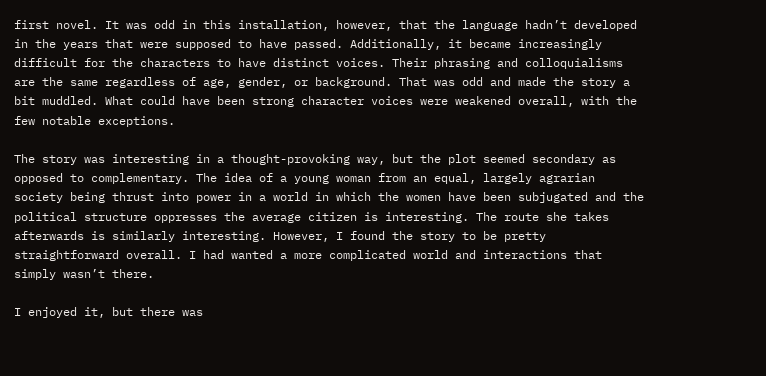first novel. It was odd in this installation, however, that the language hadn’t developed in the years that were supposed to have passed. Additionally, it became increasingly difficult for the characters to have distinct voices. Their phrasing and colloquialisms are the same regardless of age, gender, or background. That was odd and made the story a bit muddled. What could have been strong character voices were weakened overall, with the few notable exceptions.

The story was interesting in a thought-provoking way, but the plot seemed secondary as opposed to complementary. The idea of a young woman from an equal, largely agrarian society being thrust into power in a world in which the women have been subjugated and the political structure oppresses the average citizen is interesting. The route she takes afterwards is similarly interesting. However, I found the story to be pretty straightforward overall. I had wanted a more complicated world and interactions that simply wasn’t there.

I enjoyed it, but there was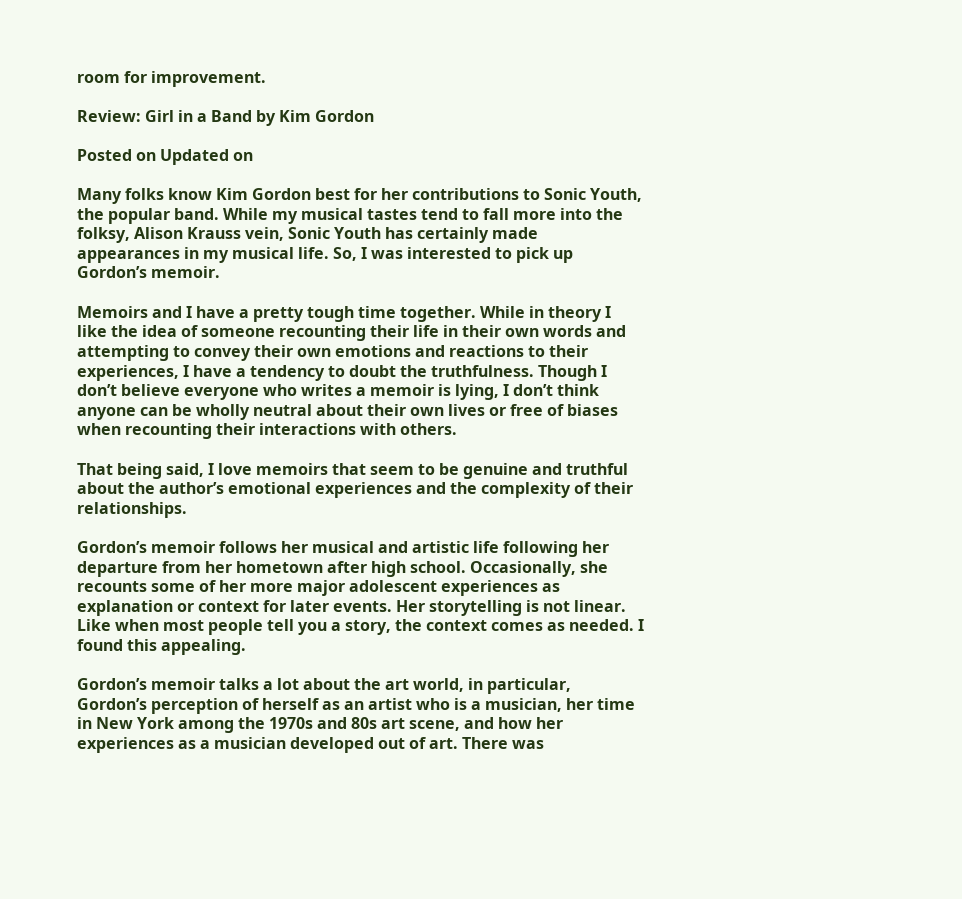room for improvement.

Review: Girl in a Band by Kim Gordon

Posted on Updated on

Many folks know Kim Gordon best for her contributions to Sonic Youth, the popular band. While my musical tastes tend to fall more into the folksy, Alison Krauss vein, Sonic Youth has certainly made appearances in my musical life. So, I was interested to pick up Gordon’s memoir.

Memoirs and I have a pretty tough time together. While in theory I like the idea of someone recounting their life in their own words and attempting to convey their own emotions and reactions to their experiences, I have a tendency to doubt the truthfulness. Though I don’t believe everyone who writes a memoir is lying, I don’t think anyone can be wholly neutral about their own lives or free of biases when recounting their interactions with others.

That being said, I love memoirs that seem to be genuine and truthful about the author’s emotional experiences and the complexity of their relationships.

Gordon’s memoir follows her musical and artistic life following her departure from her hometown after high school. Occasionally, she recounts some of her more major adolescent experiences as explanation or context for later events. Her storytelling is not linear. Like when most people tell you a story, the context comes as needed. I found this appealing.

Gordon’s memoir talks a lot about the art world, in particular, Gordon’s perception of herself as an artist who is a musician, her time in New York among the 1970s and 80s art scene, and how her experiences as a musician developed out of art. There was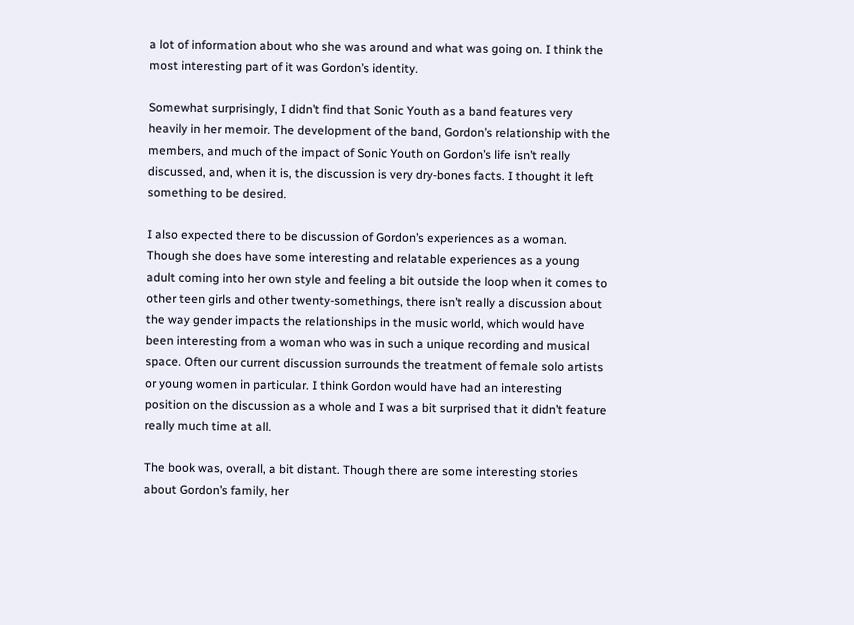a lot of information about who she was around and what was going on. I think the most interesting part of it was Gordon’s identity.

Somewhat surprisingly, I didn’t find that Sonic Youth as a band features very heavily in her memoir. The development of the band, Gordon’s relationship with the members, and much of the impact of Sonic Youth on Gordon’s life isn’t really discussed, and, when it is, the discussion is very dry-bones facts. I thought it left something to be desired.

I also expected there to be discussion of Gordon’s experiences as a woman. Though she does have some interesting and relatable experiences as a young adult coming into her own style and feeling a bit outside the loop when it comes to other teen girls and other twenty-somethings, there isn’t really a discussion about the way gender impacts the relationships in the music world, which would have been interesting from a woman who was in such a unique recording and musical space. Often our current discussion surrounds the treatment of female solo artists or young women in particular. I think Gordon would have had an interesting position on the discussion as a whole and I was a bit surprised that it didn’t feature really much time at all.

The book was, overall, a bit distant. Though there are some interesting stories about Gordon’s family, her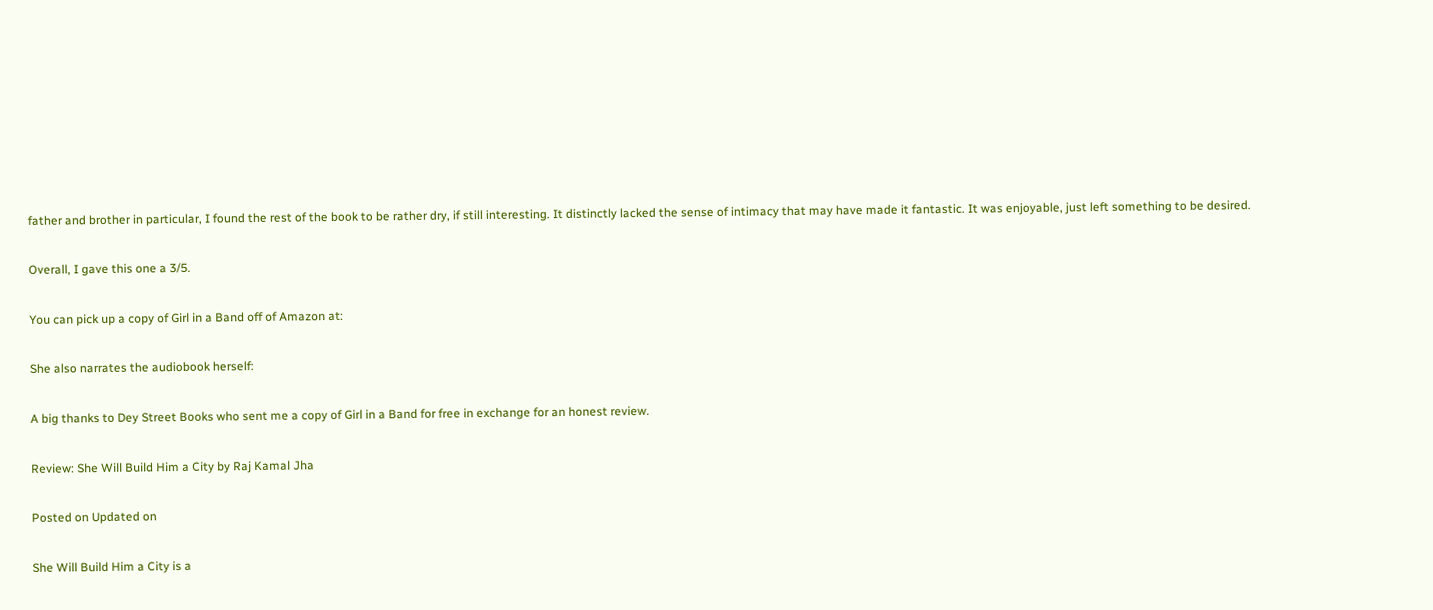father and brother in particular, I found the rest of the book to be rather dry, if still interesting. It distinctly lacked the sense of intimacy that may have made it fantastic. It was enjoyable, just left something to be desired.

Overall, I gave this one a 3/5.

You can pick up a copy of Girl in a Band off of Amazon at:

She also narrates the audiobook herself:

A big thanks to Dey Street Books who sent me a copy of Girl in a Band for free in exchange for an honest review.

Review: She Will Build Him a City by Raj Kamal Jha

Posted on Updated on

She Will Build Him a City is a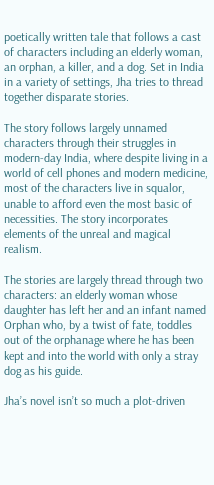poetically written tale that follows a cast of characters including an elderly woman, an orphan, a killer, and a dog. Set in India in a variety of settings, Jha tries to thread together disparate stories.

The story follows largely unnamed characters through their struggles in modern-day India, where despite living in a world of cell phones and modern medicine, most of the characters live in squalor, unable to afford even the most basic of necessities. The story incorporates elements of the unreal and magical realism.

The stories are largely thread through two characters: an elderly woman whose daughter has left her and an infant named Orphan who, by a twist of fate, toddles out of the orphanage where he has been kept and into the world with only a stray dog as his guide.

Jha’s novel isn’t so much a plot-driven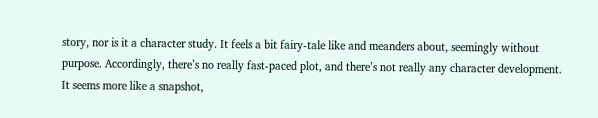story, nor is it a character study. It feels a bit fairy-tale like and meanders about, seemingly without purpose. Accordingly, there’s no really fast-paced plot, and there’s not really any character development. It seems more like a snapshot,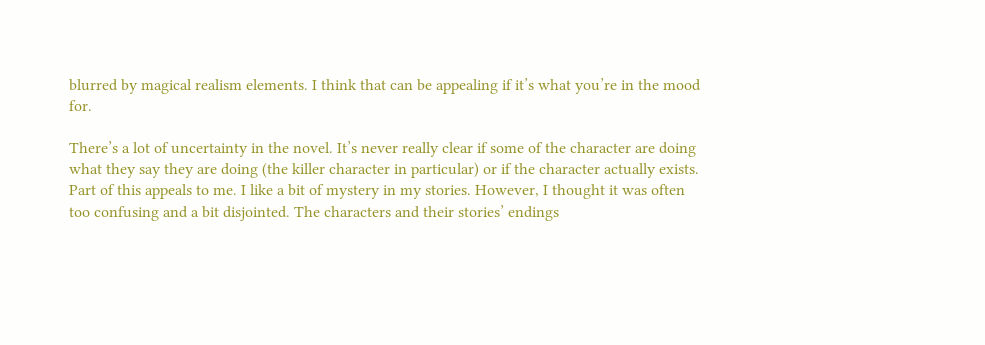blurred by magical realism elements. I think that can be appealing if it’s what you’re in the mood for.

There’s a lot of uncertainty in the novel. It’s never really clear if some of the character are doing what they say they are doing (the killer character in particular) or if the character actually exists. Part of this appeals to me. I like a bit of mystery in my stories. However, I thought it was often too confusing and a bit disjointed. The characters and their stories’ endings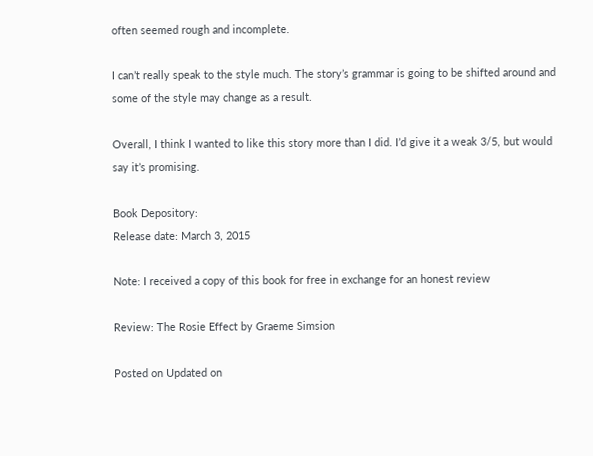often seemed rough and incomplete.

I can’t really speak to the style much. The story’s grammar is going to be shifted around and some of the style may change as a result.

Overall, I think I wanted to like this story more than I did. I’d give it a weak 3/5, but would say it’s promising.

Book Depository:
Release date: March 3, 2015

Note: I received a copy of this book for free in exchange for an honest review

Review: The Rosie Effect by Graeme Simsion

Posted on Updated on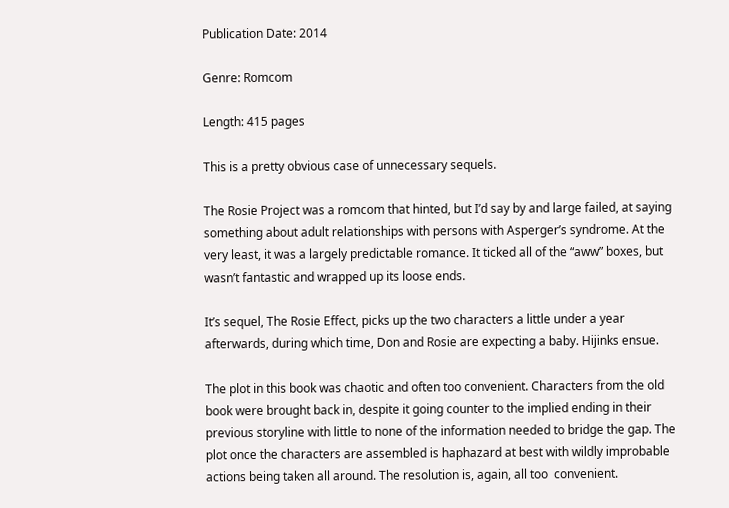Publication Date: 2014

Genre: Romcom

Length: 415 pages

This is a pretty obvious case of unnecessary sequels.

The Rosie Project was a romcom that hinted, but I’d say by and large failed, at saying something about adult relationships with persons with Asperger’s syndrome. At the very least, it was a largely predictable romance. It ticked all of the “aww” boxes, but wasn’t fantastic and wrapped up its loose ends.

It’s sequel, The Rosie Effect, picks up the two characters a little under a year afterwards, during which time, Don and Rosie are expecting a baby. Hijinks ensue.

The plot in this book was chaotic and often too convenient. Characters from the old book were brought back in, despite it going counter to the implied ending in their previous storyline with little to none of the information needed to bridge the gap. The plot once the characters are assembled is haphazard at best with wildly improbable actions being taken all around. The resolution is, again, all too  convenient.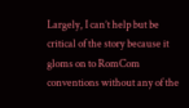Largely, I can’t help but be critical of the story because it gloms on to RomCom conventions without any of the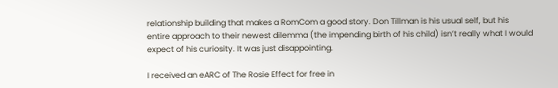relationship building that makes a RomCom a good story. Don Tillman is his usual self, but his entire approach to their newest dilemma (the impending birth of his child) isn’t really what I would expect of his curiosity. It was just disappointing.

I received an eARC of The Rosie Effect for free in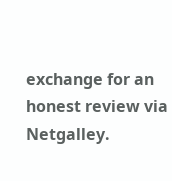exchange for an honest review via Netgalley.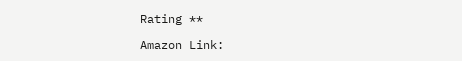Rating **

Amazon Link: